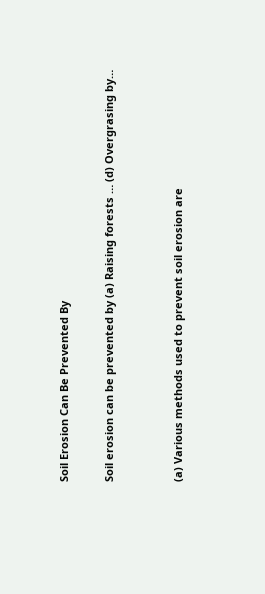Soil Erosion Can Be Prevented By

Soil erosion can be prevented by (a) Raising forests … (d) Overgrasing by…


(a) Various methods used to prevent soil erosion are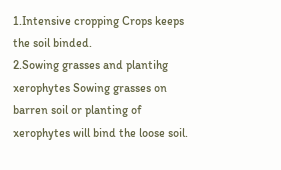1.Intensive cropping Crops keeps the soil binded.
2.Sowing grasses and plantihg xerophytes Sowing grasses on barren soil or planting of xerophytes will bind the loose soil.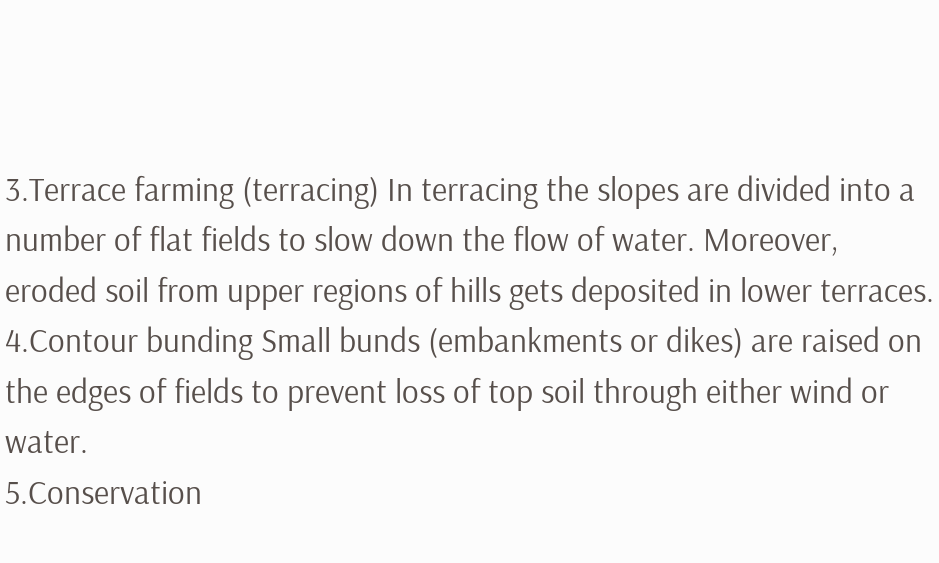3.Terrace farming (terracing) In terracing the slopes are divided into a number of flat fields to slow down the flow of water. Moreover, eroded soil from upper regions of hills gets deposited in lower terraces.
4.Contour bunding Small bunds (embankments or dikes) are raised on the edges of fields to prevent loss of top soil through either wind or water.
5.Conservation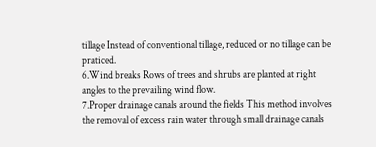tillage Instead of conventional tillage, reduced or no tillage can be praticed.
6.Wind breaks Rows of trees and shrubs are planted at right angles to the prevailing wind flow.
7.Proper drainage canals around the fields This method involves the removal of excess rain water through small drainage canals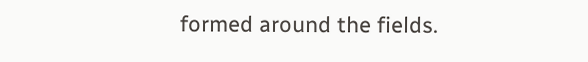formed around the fields.